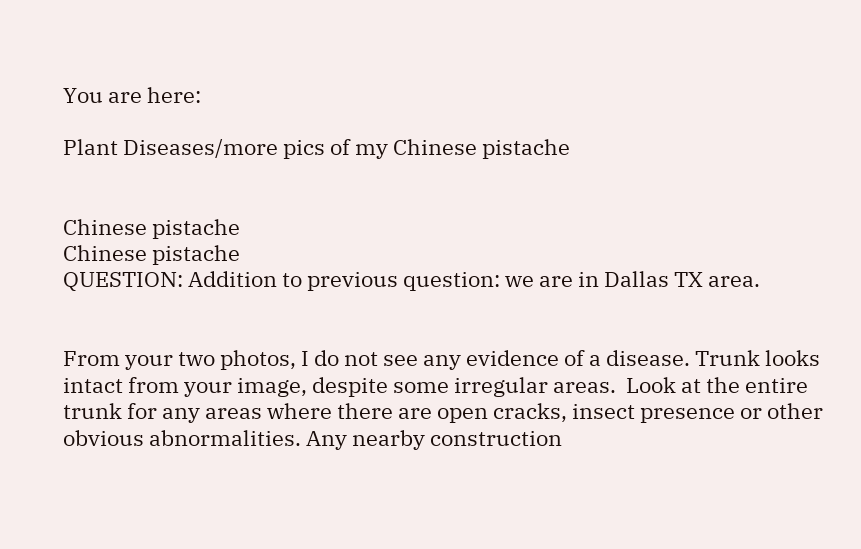You are here:

Plant Diseases/more pics of my Chinese pistache


Chinese pistache
Chinese pistache
QUESTION: Addition to previous question: we are in Dallas TX area.


From your two photos, I do not see any evidence of a disease. Trunk looks intact from your image, despite some irregular areas.  Look at the entire trunk for any areas where there are open cracks, insect presence or other obvious abnormalities. Any nearby construction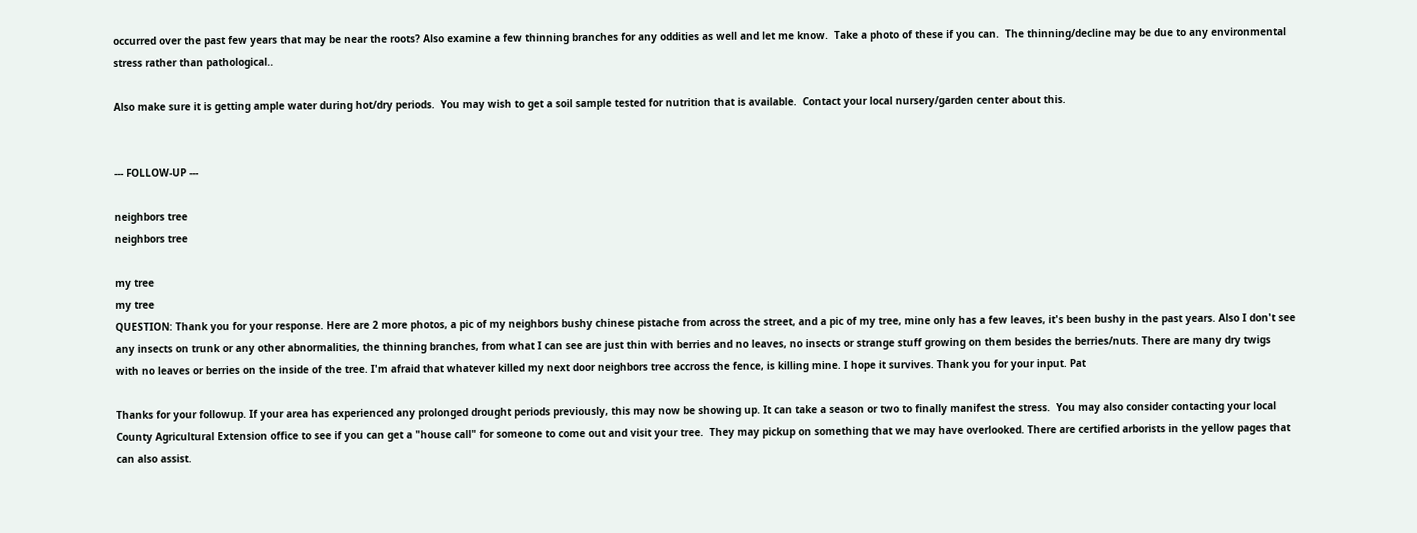occurred over the past few years that may be near the roots? Also examine a few thinning branches for any oddities as well and let me know.  Take a photo of these if you can.  The thinning/decline may be due to any environmental stress rather than pathological..

Also make sure it is getting ample water during hot/dry periods.  You may wish to get a soil sample tested for nutrition that is available.  Contact your local nursery/garden center about this.


--- FOLLOW-UP ---

neighbors tree
neighbors tree

my tree
my tree
QUESTION: Thank you for your response. Here are 2 more photos, a pic of my neighbors bushy chinese pistache from across the street, and a pic of my tree, mine only has a few leaves, it's been bushy in the past years. Also I don't see any insects on trunk or any other abnormalities, the thinning branches, from what I can see are just thin with berries and no leaves, no insects or strange stuff growing on them besides the berries/nuts. There are many dry twigs with no leaves or berries on the inside of the tree. I'm afraid that whatever killed my next door neighbors tree accross the fence, is killing mine. I hope it survives. Thank you for your input. Pat

Thanks for your followup. If your area has experienced any prolonged drought periods previously, this may now be showing up. It can take a season or two to finally manifest the stress.  You may also consider contacting your local County Agricultural Extension office to see if you can get a "house call" for someone to come out and visit your tree.  They may pickup on something that we may have overlooked. There are certified arborists in the yellow pages that can also assist.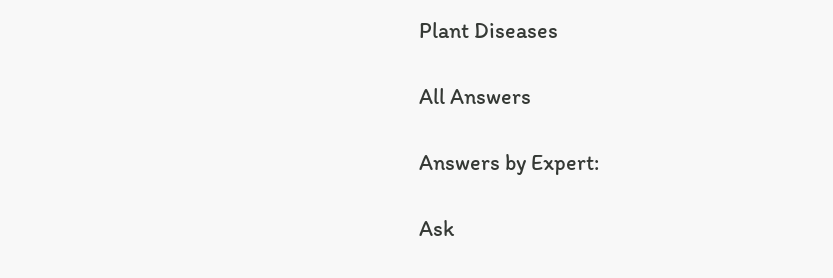Plant Diseases

All Answers

Answers by Expert:

Ask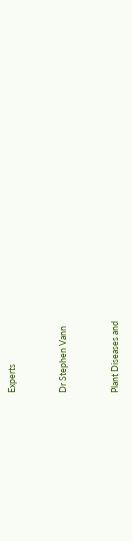Experts


Dr Stephen Vann


Plant Diseases and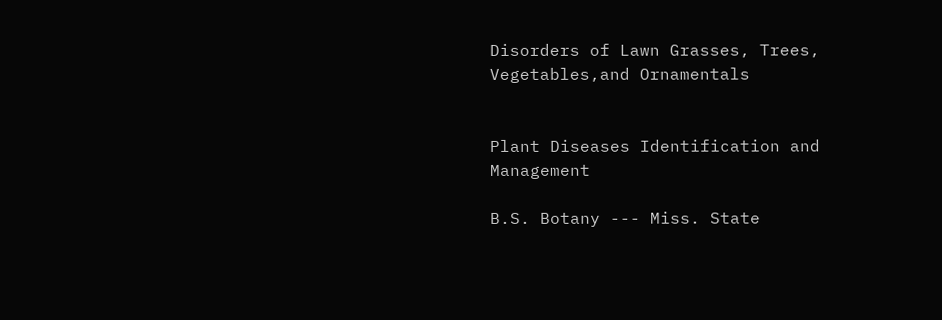Disorders of Lawn Grasses, Trees, Vegetables,and Ornamentals


Plant Diseases Identification and Management

B.S. Botany --- Miss. State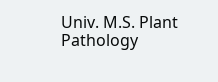Univ. M.S. Plant Pathology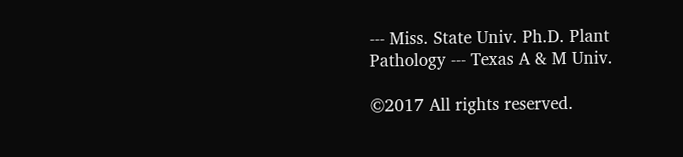--- Miss. State Univ. Ph.D. Plant Pathology --- Texas A & M Univ.

©2017 All rights reserved.